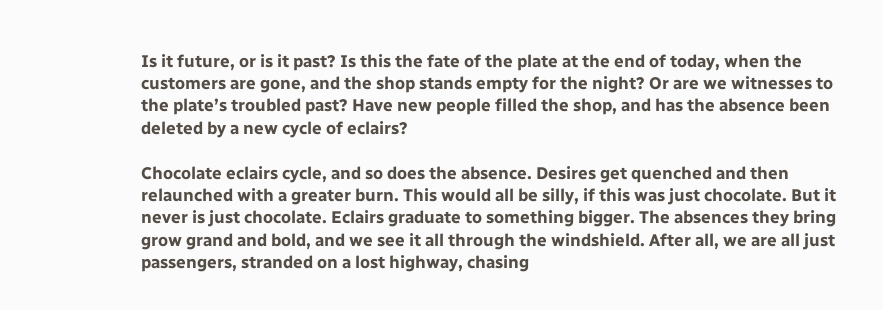Is it future, or is it past? Is this the fate of the plate at the end of today, when the customers are gone, and the shop stands empty for the night? Or are we witnesses to the plate’s troubled past? Have new people filled the shop, and has the absence been deleted by a new cycle of eclairs?

Chocolate eclairs cycle, and so does the absence. Desires get quenched and then relaunched with a greater burn. This would all be silly, if this was just chocolate. But it never is just chocolate. Eclairs graduate to something bigger. The absences they bring grow grand and bold, and we see it all through the windshield. After all, we are all just passengers, stranded on a lost highway, chasing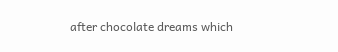after chocolate dreams which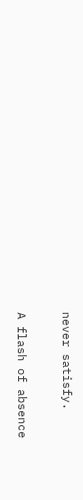never satisfy.

A flash of absence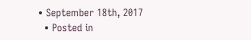• September 18th, 2017
  • Posted in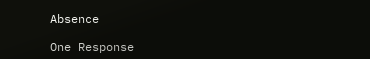Absence

One Response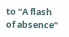to “A flash of absence”